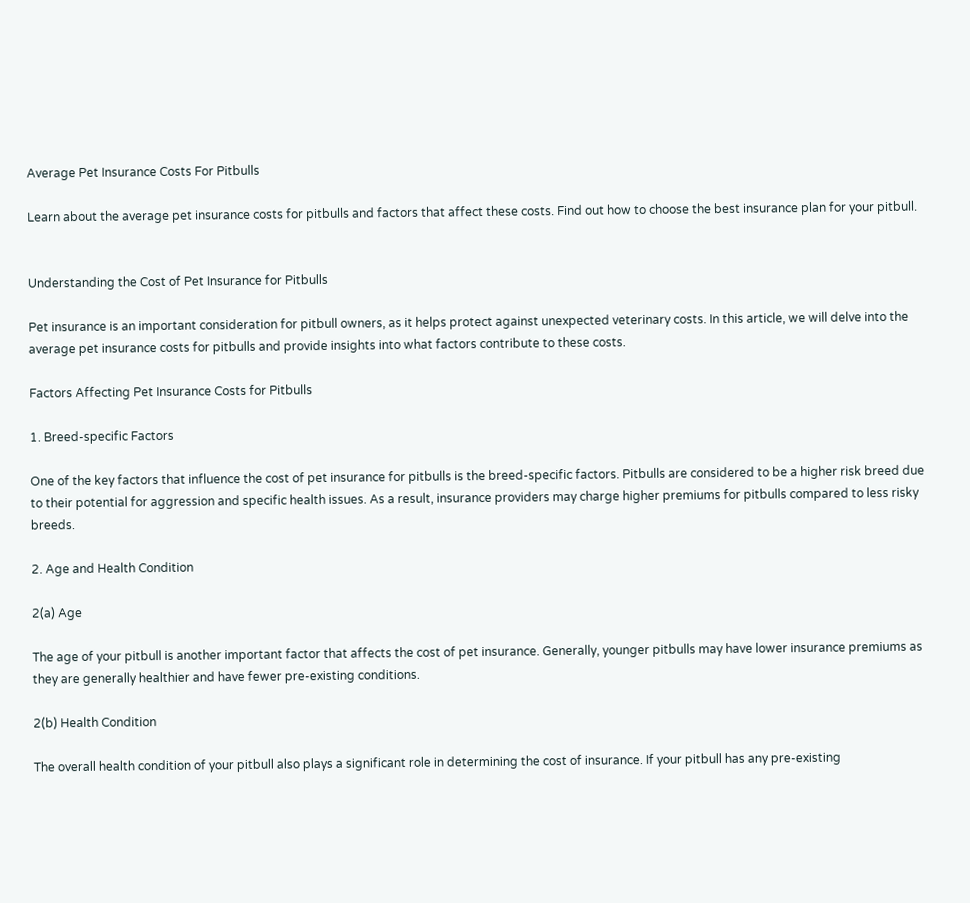Average Pet Insurance Costs For Pitbulls

Learn about the average pet insurance costs for pitbulls and factors that affect these costs. Find out how to choose the best insurance plan for your pitbull.


Understanding the Cost of Pet Insurance for Pitbulls

Pet insurance is an important consideration for pitbull owners, as it helps protect against unexpected veterinary costs. In this article, we will delve into the average pet insurance costs for pitbulls and provide insights into what factors contribute to these costs.

Factors Affecting Pet Insurance Costs for Pitbulls

1. Breed-specific Factors

One of the key factors that influence the cost of pet insurance for pitbulls is the breed-specific factors. Pitbulls are considered to be a higher risk breed due to their potential for aggression and specific health issues. As a result, insurance providers may charge higher premiums for pitbulls compared to less risky breeds.

2. Age and Health Condition

2(a) Age

The age of your pitbull is another important factor that affects the cost of pet insurance. Generally, younger pitbulls may have lower insurance premiums as they are generally healthier and have fewer pre-existing conditions.

2(b) Health Condition

The overall health condition of your pitbull also plays a significant role in determining the cost of insurance. If your pitbull has any pre-existing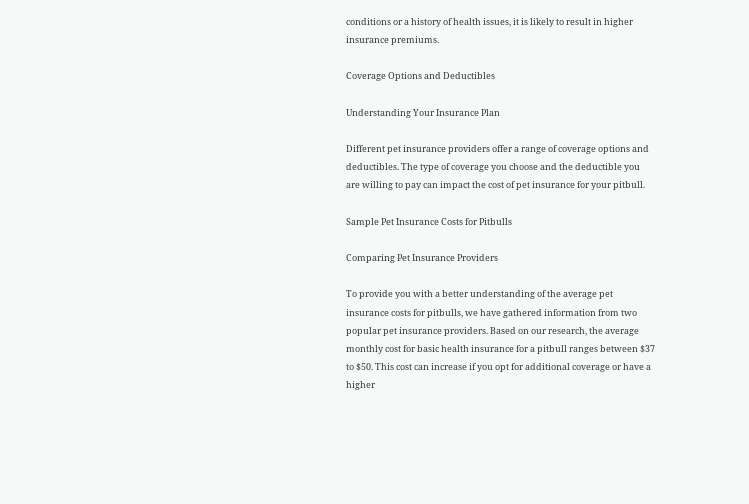conditions or a history of health issues, it is likely to result in higher insurance premiums.

Coverage Options and Deductibles

Understanding Your Insurance Plan

Different pet insurance providers offer a range of coverage options and deductibles. The type of coverage you choose and the deductible you are willing to pay can impact the cost of pet insurance for your pitbull.

Sample Pet Insurance Costs for Pitbulls

Comparing Pet Insurance Providers

To provide you with a better understanding of the average pet insurance costs for pitbulls, we have gathered information from two popular pet insurance providers. Based on our research, the average monthly cost for basic health insurance for a pitbull ranges between $37 to $50. This cost can increase if you opt for additional coverage or have a higher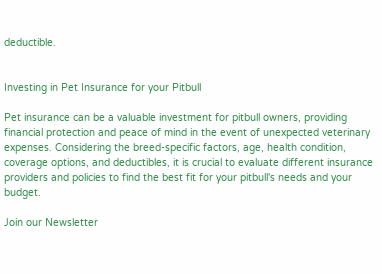deductible.


Investing in Pet Insurance for your Pitbull

Pet insurance can be a valuable investment for pitbull owners, providing financial protection and peace of mind in the event of unexpected veterinary expenses. Considering the breed-specific factors, age, health condition, coverage options, and deductibles, it is crucial to evaluate different insurance providers and policies to find the best fit for your pitbull's needs and your budget.

Join our Newsletter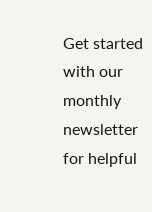Get started with our monthly newsletter for helpful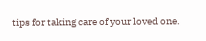tips for taking care of your loved one.